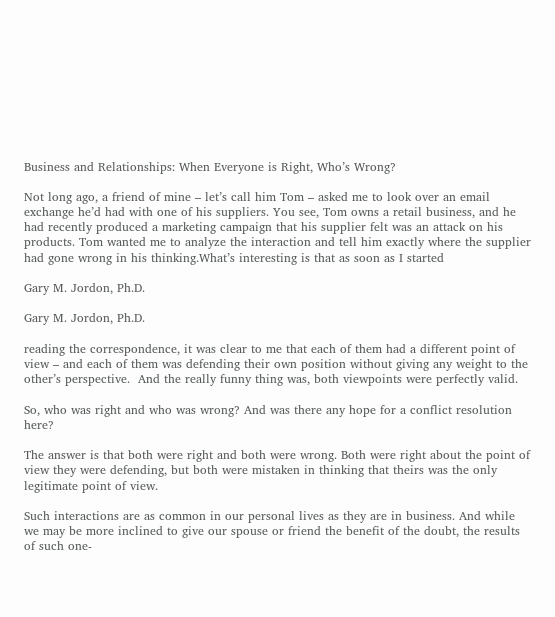Business and Relationships: When Everyone is Right, Who’s Wrong?

Not long ago, a friend of mine – let’s call him Tom – asked me to look over an email exchange he’d had with one of his suppliers. You see, Tom owns a retail business, and he had recently produced a marketing campaign that his supplier felt was an attack on his products. Tom wanted me to analyze the interaction and tell him exactly where the supplier had gone wrong in his thinking.What’s interesting is that as soon as I started

Gary M. Jordon, Ph.D.

Gary M. Jordon, Ph.D.

reading the correspondence, it was clear to me that each of them had a different point of view – and each of them was defending their own position without giving any weight to the other’s perspective.  And the really funny thing was, both viewpoints were perfectly valid.

So, who was right and who was wrong? And was there any hope for a conflict resolution here?

The answer is that both were right and both were wrong. Both were right about the point of view they were defending, but both were mistaken in thinking that theirs was the only legitimate point of view.

Such interactions are as common in our personal lives as they are in business. And while we may be more inclined to give our spouse or friend the benefit of the doubt, the results of such one-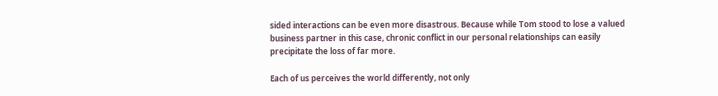sided interactions can be even more disastrous. Because while Tom stood to lose a valued business partner in this case, chronic conflict in our personal relationships can easily precipitate the loss of far more.

Each of us perceives the world differently, not only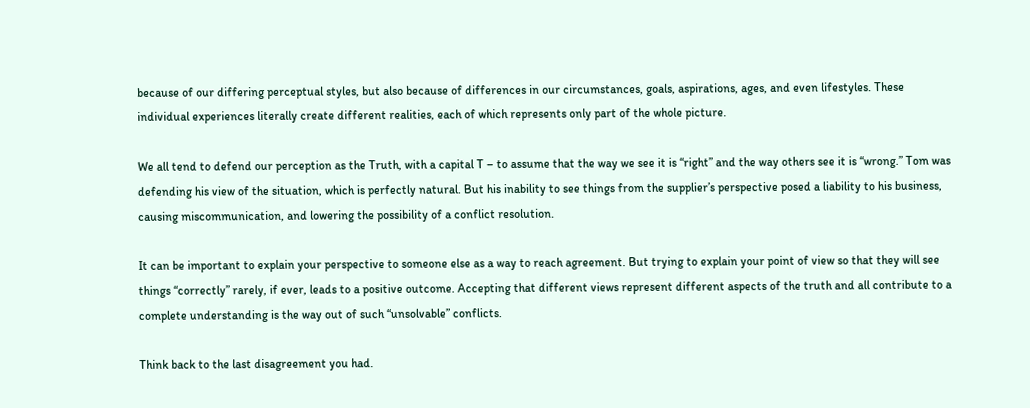because of our differing perceptual styles, but also because of differences in our circumstances, goals, aspirations, ages, and even lifestyles. These individual experiences literally create different realities, each of which represents only part of the whole picture.

We all tend to defend our perception as the Truth, with a capital T – to assume that the way we see it is “right” and the way others see it is “wrong.” Tom was defending his view of the situation, which is perfectly natural. But his inability to see things from the supplier’s perspective posed a liability to his business, causing miscommunication, and lowering the possibility of a conflict resolution.

It can be important to explain your perspective to someone else as a way to reach agreement. But trying to explain your point of view so that they will see things “correctly” rarely, if ever, leads to a positive outcome. Accepting that different views represent different aspects of the truth and all contribute to a complete understanding is the way out of such “unsolvable” conflicts.

Think back to the last disagreement you had.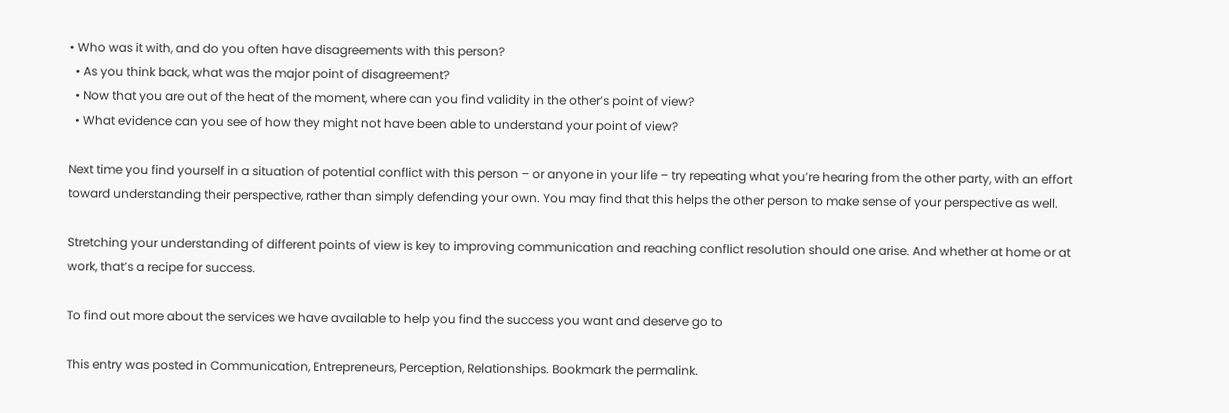• Who was it with, and do you often have disagreements with this person?
  • As you think back, what was the major point of disagreement?
  • Now that you are out of the heat of the moment, where can you find validity in the other’s point of view?
  • What evidence can you see of how they might not have been able to understand your point of view?

Next time you find yourself in a situation of potential conflict with this person – or anyone in your life – try repeating what you’re hearing from the other party, with an effort toward understanding their perspective, rather than simply defending your own. You may find that this helps the other person to make sense of your perspective as well.

Stretching your understanding of different points of view is key to improving communication and reaching conflict resolution should one arise. And whether at home or at work, that’s a recipe for success.

To find out more about the services we have available to help you find the success you want and deserve go to

This entry was posted in Communication, Entrepreneurs, Perception, Relationships. Bookmark the permalink.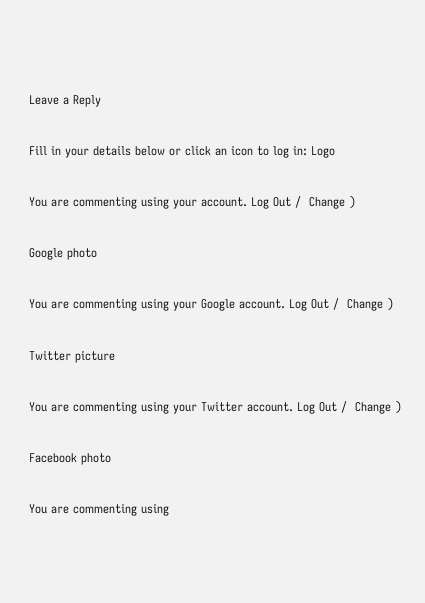Leave a Reply

Fill in your details below or click an icon to log in: Logo

You are commenting using your account. Log Out /  Change )

Google photo

You are commenting using your Google account. Log Out /  Change )

Twitter picture

You are commenting using your Twitter account. Log Out /  Change )

Facebook photo

You are commenting using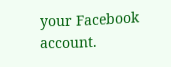your Facebook account.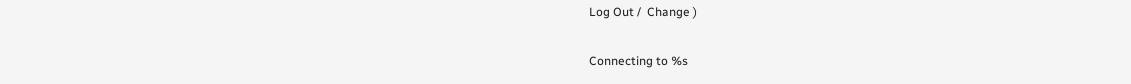Log Out /  Change )

Connecting to %s